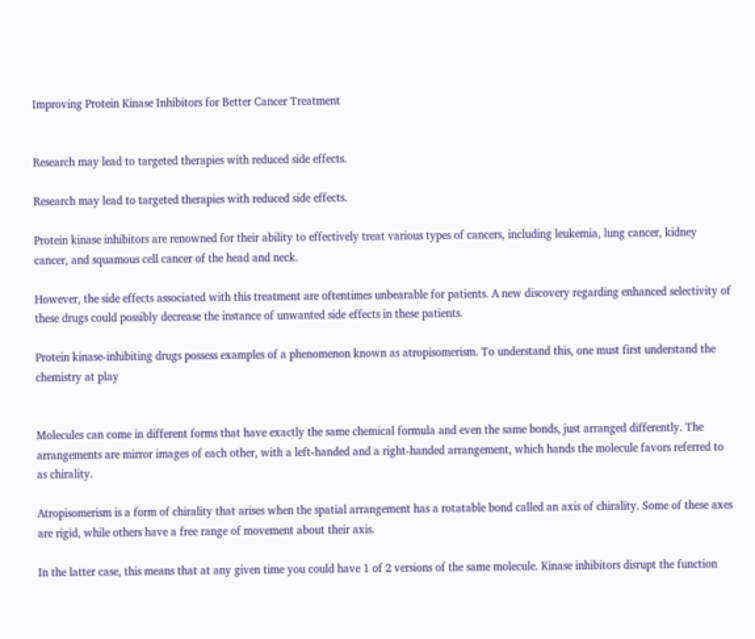Improving Protein Kinase Inhibitors for Better Cancer Treatment


Research may lead to targeted therapies with reduced side effects.

Research may lead to targeted therapies with reduced side effects.

Protein kinase inhibitors are renowned for their ability to effectively treat various types of cancers, including leukemia, lung cancer, kidney cancer, and squamous cell cancer of the head and neck.

However, the side effects associated with this treatment are oftentimes unbearable for patients. A new discovery regarding enhanced selectivity of these drugs could possibly decrease the instance of unwanted side effects in these patients.

Protein kinase-inhibiting drugs possess examples of a phenomenon known as atropisomerism. To understand this, one must first understand the chemistry at play


Molecules can come in different forms that have exactly the same chemical formula and even the same bonds, just arranged differently. The arrangements are mirror images of each other, with a left-handed and a right-handed arrangement, which hands the molecule favors referred to as chirality.

Atropisomerism is a form of chirality that arises when the spatial arrangement has a rotatable bond called an axis of chirality. Some of these axes are rigid, while others have a free range of movement about their axis.

In the latter case, this means that at any given time you could have 1 of 2 versions of the same molecule. Kinase inhibitors disrupt the function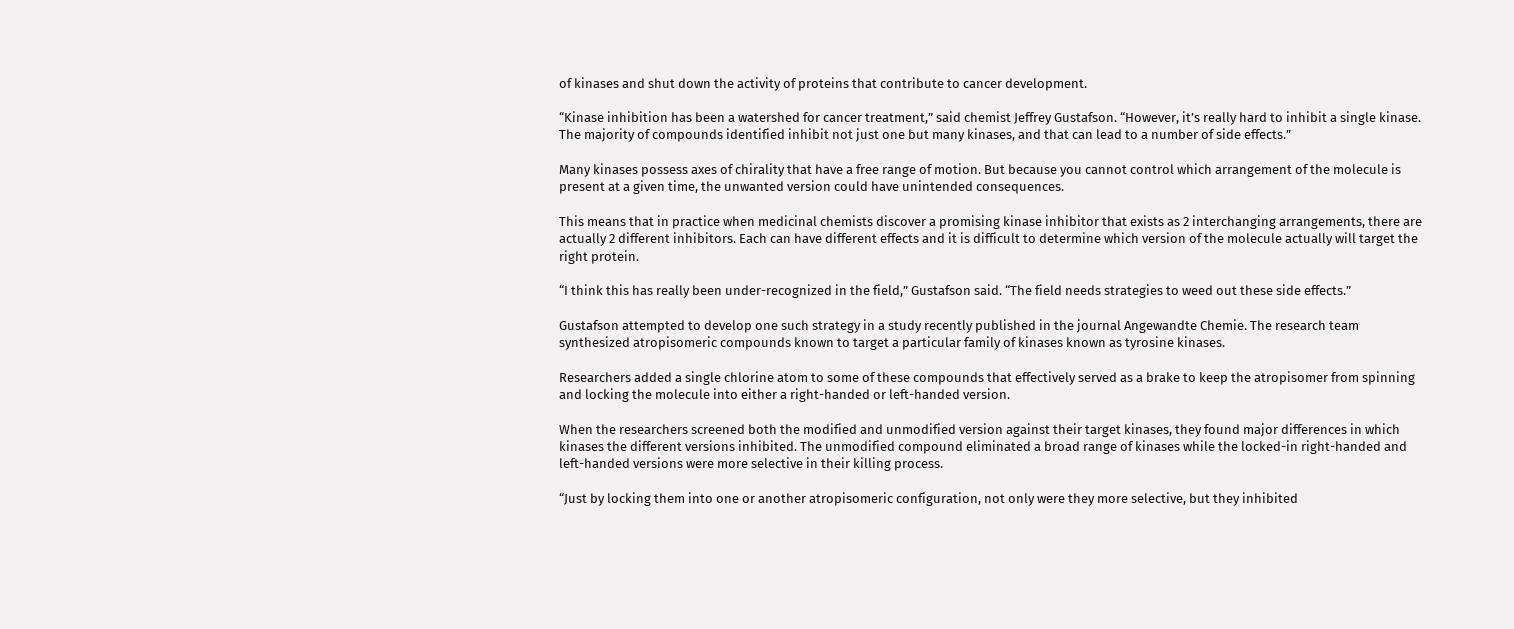of kinases and shut down the activity of proteins that contribute to cancer development.

“Kinase inhibition has been a watershed for cancer treatment,” said chemist Jeffrey Gustafson. “However, it’s really hard to inhibit a single kinase. The majority of compounds identified inhibit not just one but many kinases, and that can lead to a number of side effects.”

Many kinases possess axes of chirality that have a free range of motion. But because you cannot control which arrangement of the molecule is present at a given time, the unwanted version could have unintended consequences.

This means that in practice when medicinal chemists discover a promising kinase inhibitor that exists as 2 interchanging arrangements, there are actually 2 different inhibitors. Each can have different effects and it is difficult to determine which version of the molecule actually will target the right protein.

“I think this has really been under-recognized in the field,” Gustafson said. “The field needs strategies to weed out these side effects.”

Gustafson attempted to develop one such strategy in a study recently published in the journal Angewandte Chemie. The research team synthesized atropisomeric compounds known to target a particular family of kinases known as tyrosine kinases.

Researchers added a single chlorine atom to some of these compounds that effectively served as a brake to keep the atropisomer from spinning and locking the molecule into either a right-handed or left-handed version.

When the researchers screened both the modified and unmodified version against their target kinases, they found major differences in which kinases the different versions inhibited. The unmodified compound eliminated a broad range of kinases while the locked-in right-handed and left-handed versions were more selective in their killing process.

“Just by locking them into one or another atropisomeric configuration, not only were they more selective, but they inhibited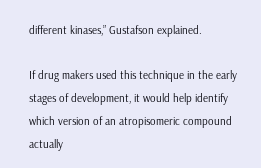different kinases,” Gustafson explained.

If drug makers used this technique in the early stages of development, it would help identify which version of an atropisomeric compound actually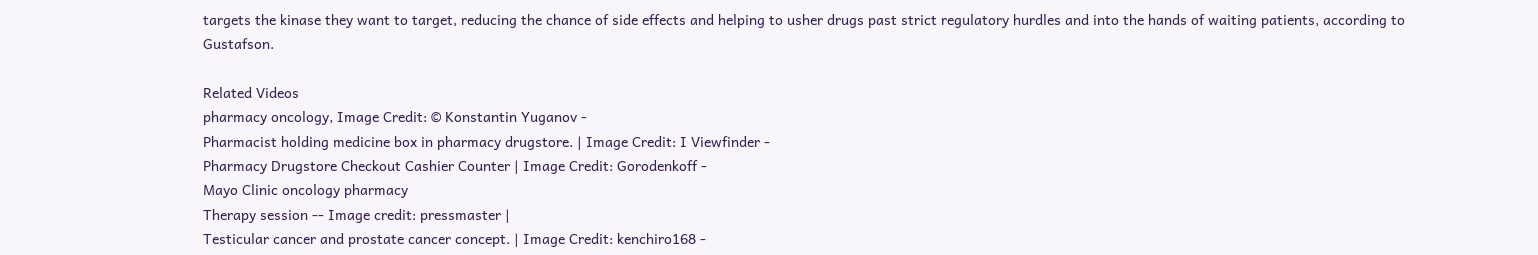targets the kinase they want to target, reducing the chance of side effects and helping to usher drugs past strict regulatory hurdles and into the hands of waiting patients, according to Gustafson.

Related Videos
pharmacy oncology, Image Credit: © Konstantin Yuganov -
Pharmacist holding medicine box in pharmacy drugstore. | Image Credit: I Viewfinder -
Pharmacy Drugstore Checkout Cashier Counter | Image Credit: Gorodenkoff -
Mayo Clinic oncology pharmacy
Therapy session -- Image credit: pressmaster |
Testicular cancer and prostate cancer concept. | Image Credit: kenchiro168 -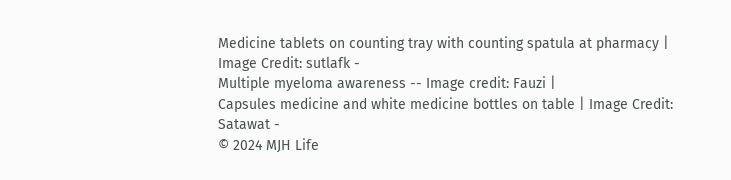Medicine tablets on counting tray with counting spatula at pharmacy | Image Credit: sutlafk -
Multiple myeloma awareness -- Image credit: Fauzi |
Capsules medicine and white medicine bottles on table | Image Credit: Satawat -
© 2024 MJH Life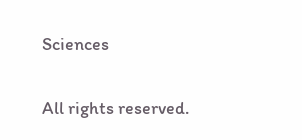Sciences

All rights reserved.